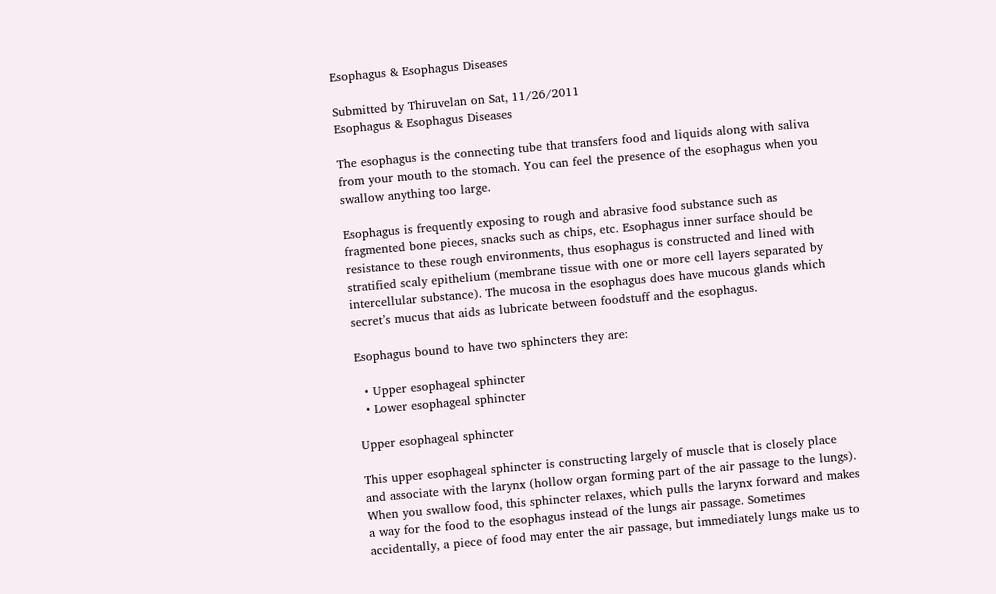Esophagus & Esophagus Diseases

Submitted by Thiruvelan on Sat, 11/26/2011
Esophagus & Esophagus Diseases

The esophagus is the connecting tube that transfers food and liquids along with saliva from your mouth to the stomach. You can feel the presence of the esophagus when you swallow anything too large.

Esophagus is frequently exposing to rough and abrasive food substance such as fragmented bone pieces, snacks such as chips, etc. Esophagus inner surface should be resistance to these rough environments, thus esophagus is constructed and lined with stratified scaly epithelium (membrane tissue with one or more cell layers separated by intercellular substance). The mucosa in the esophagus does have mucous glands which secret’s mucus that aids as lubricate between foodstuff and the esophagus.

Esophagus bound to have two sphincters they are:

  • Upper esophageal sphincter
  • Lower esophageal sphincter

Upper esophageal sphincter

This upper esophageal sphincter is constructing largely of muscle that is closely place and associate with the larynx (hollow organ forming part of the air passage to the lungs). When you swallow food, this sphincter relaxes, which pulls the larynx forward and makes a way for the food to the esophagus instead of the lungs air passage. Sometimes accidentally, a piece of food may enter the air passage, but immediately lungs make us to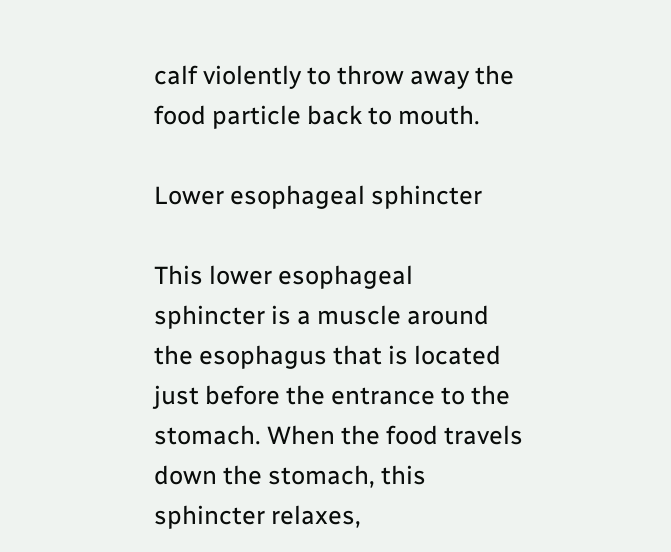calf violently to throw away the food particle back to mouth.

Lower esophageal sphincter

This lower esophageal sphincter is a muscle around the esophagus that is located just before the entrance to the stomach. When the food travels down the stomach, this sphincter relaxes,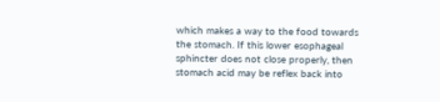which makes a way to the food towards the stomach. If this lower esophageal sphincter does not close properly, then stomach acid may be reflex back into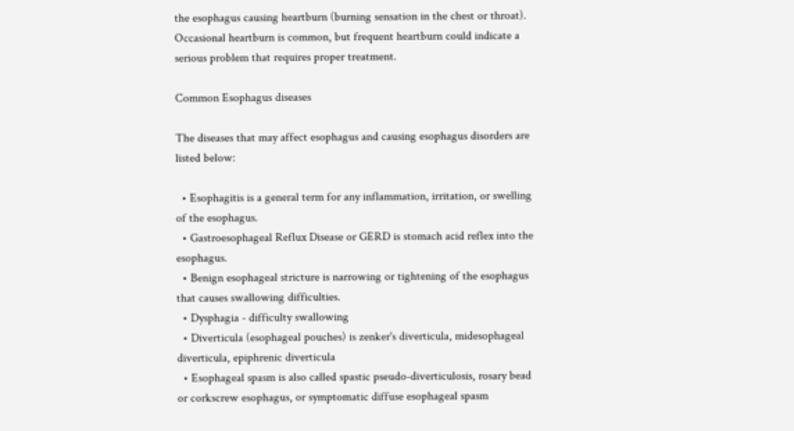the esophagus causing heartburn (burning sensation in the chest or throat).
Occasional heartburn is common, but frequent heartburn could indicate a serious problem that requires proper treatment.

Common Esophagus diseases

The diseases that may affect esophagus and causing esophagus disorders are listed below:

  • Esophagitis is a general term for any inflammation, irritation, or swelling of the esophagus.
  • Gastroesophageal Reflux Disease or GERD is stomach acid reflex into the esophagus.
  • Benign esophageal stricture is narrowing or tightening of the esophagus that causes swallowing difficulties.
  • Dysphagia - difficulty swallowing
  • Diverticula (esophageal pouches) is zenker's diverticula, midesophageal diverticula, epiphrenic diverticula
  • Esophageal spasm is also called spastic pseudo-diverticulosis, rosary bead or corkscrew esophagus, or symptomatic diffuse esophageal spasm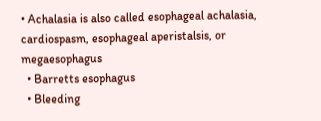• Achalasia is also called esophageal achalasia, cardiospasm, esophageal aperistalsis, or megaesophagus
  • Barretts esophagus
  • Bleeding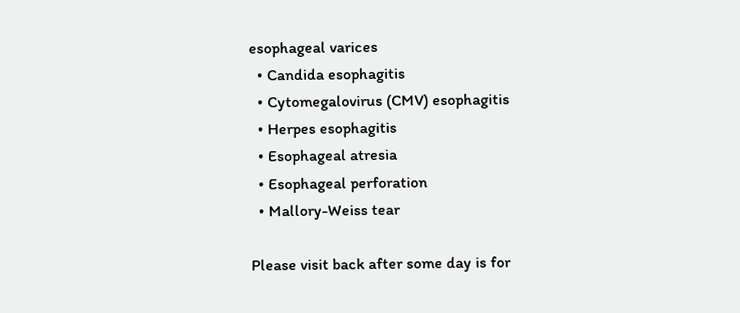esophageal varices
  • Candida esophagitis
  • Cytomegalovirus (CMV) esophagitis
  • Herpes esophagitis
  • Esophageal atresia
  • Esophageal perforation
  • Mallory-Weiss tear

Please visit back after some day is for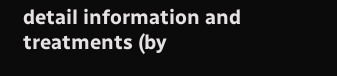detail information and treatments (by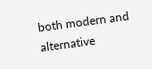both modern and alternative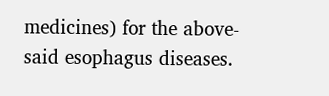medicines) for the above-said esophagus diseases.